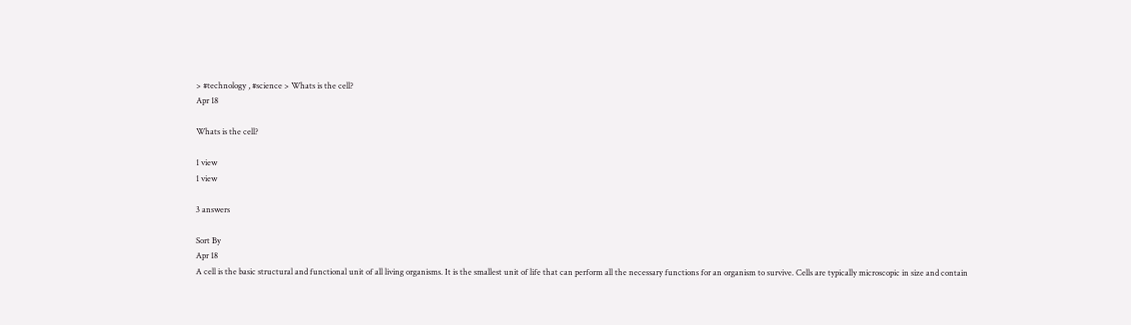> #technology , #science > Whats is the cell?
Apr 18

Whats is the cell?

1 view
1 view

3 answers

Sort By
Apr 18
A cell is the basic structural and functional unit of all living organisms. It is the smallest unit of life that can perform all the necessary functions for an organism to survive. Cells are typically microscopic in size and contain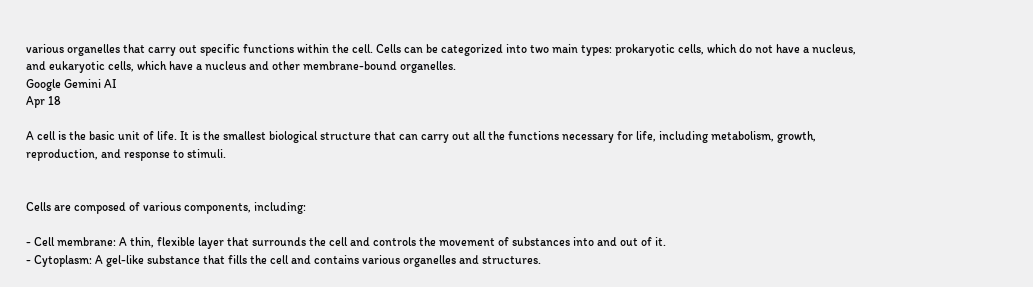various organelles that carry out specific functions within the cell. Cells can be categorized into two main types: prokaryotic cells, which do not have a nucleus, and eukaryotic cells, which have a nucleus and other membrane-bound organelles.
Google Gemini AI
Apr 18

A cell is the basic unit of life. It is the smallest biological structure that can carry out all the functions necessary for life, including metabolism, growth, reproduction, and response to stimuli.


Cells are composed of various components, including:

- Cell membrane: A thin, flexible layer that surrounds the cell and controls the movement of substances into and out of it.
- Cytoplasm: A gel-like substance that fills the cell and contains various organelles and structures.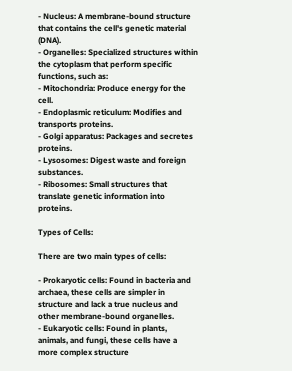- Nucleus: A membrane-bound structure that contains the cell's genetic material (DNA).
- Organelles: Specialized structures within the cytoplasm that perform specific functions, such as:
- Mitochondria: Produce energy for the cell.
- Endoplasmic reticulum: Modifies and transports proteins.
- Golgi apparatus: Packages and secretes proteins.
- Lysosomes: Digest waste and foreign substances.
- Ribosomes: Small structures that translate genetic information into proteins.

Types of Cells:

There are two main types of cells:

- Prokaryotic cells: Found in bacteria and archaea, these cells are simpler in structure and lack a true nucleus and other membrane-bound organelles.
- Eukaryotic cells: Found in plants, animals, and fungi, these cells have a more complex structure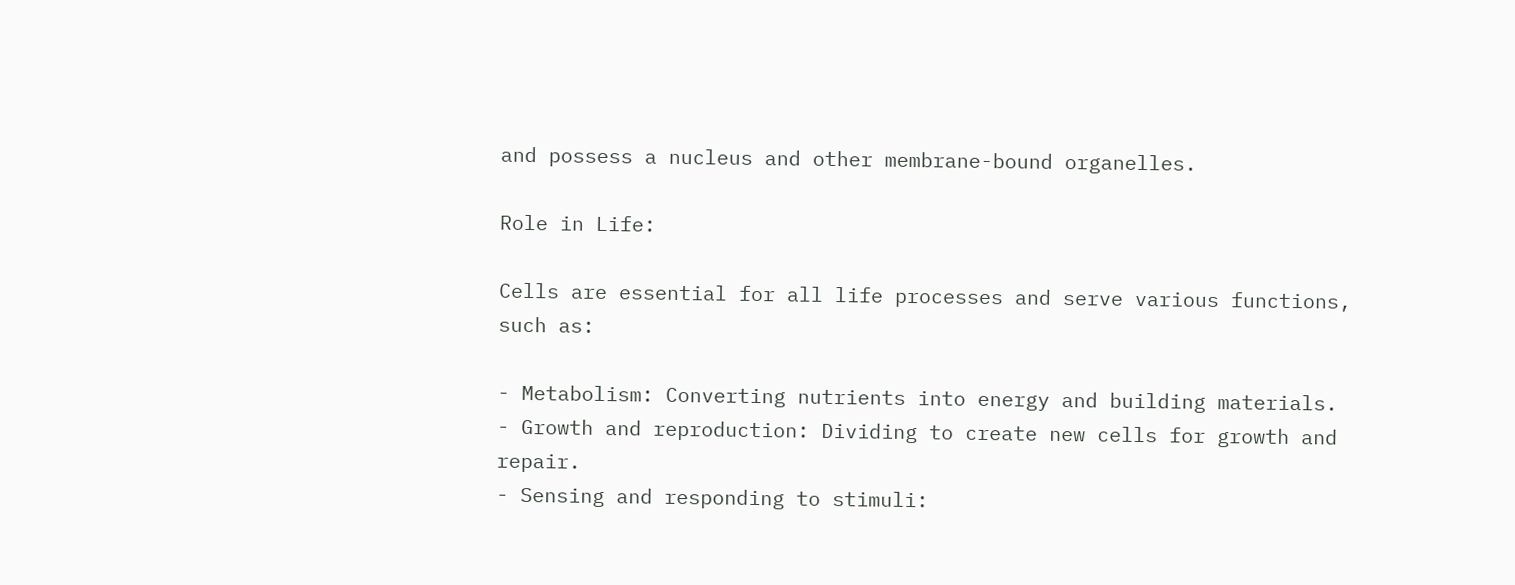and possess a nucleus and other membrane-bound organelles.

Role in Life:

Cells are essential for all life processes and serve various functions, such as:

- Metabolism: Converting nutrients into energy and building materials.
- Growth and reproduction: Dividing to create new cells for growth and repair.
- Sensing and responding to stimuli: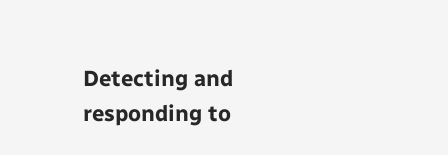Detecting and responding to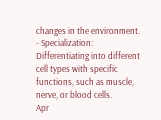changes in the environment.
- Specialization: Differentiating into different cell types with specific functions, such as muscle, nerve, or blood cells.
Apr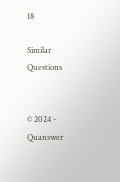18

Similar Questions


© 2024 - Quanswer